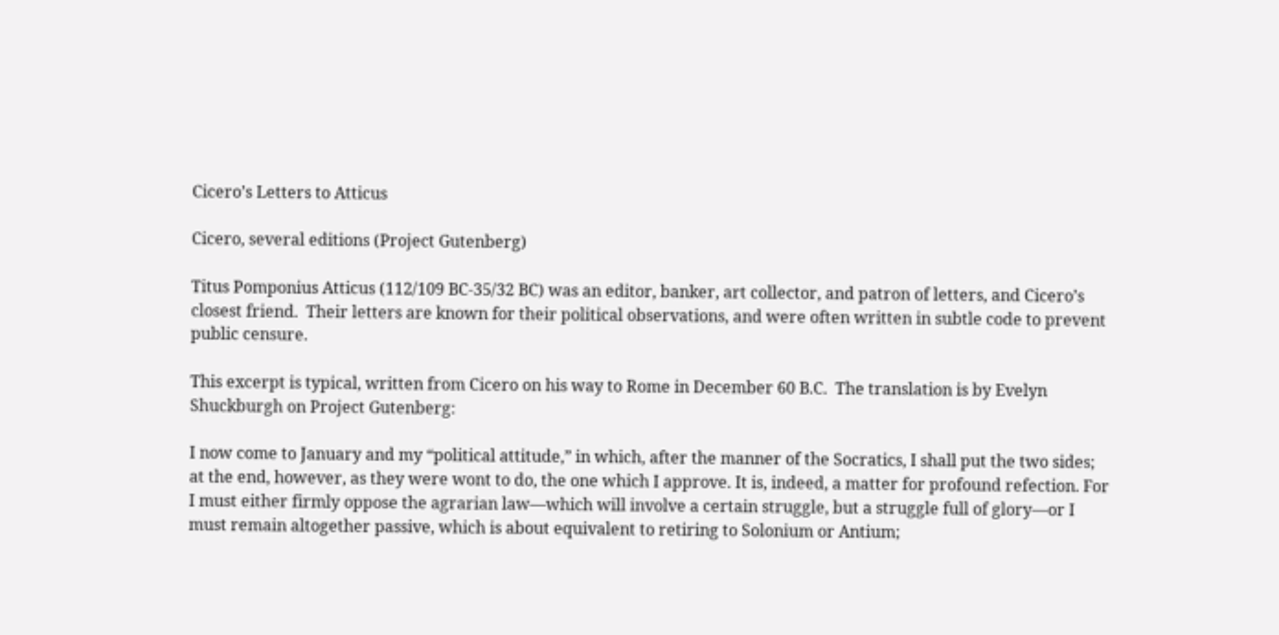Cicero’s Letters to Atticus

Cicero, several editions (Project Gutenberg)

Titus Pomponius Atticus (112/109 BC-35/32 BC) was an editor, banker, art collector, and patron of letters, and Cicero’s closest friend.  Their letters are known for their political observations, and were often written in subtle code to prevent public censure.

This excerpt is typical, written from Cicero on his way to Rome in December 60 B.C.  The translation is by Evelyn Shuckburgh on Project Gutenberg:

I now come to January and my “political attitude,” in which, after the manner of the Socratics, I shall put the two sides; at the end, however, as they were wont to do, the one which I approve. It is, indeed, a matter for profound refection. For I must either firmly oppose the agrarian law—which will involve a certain struggle, but a struggle full of glory—or I must remain altogether passive, which is about equivalent to retiring to Solonium or Antium;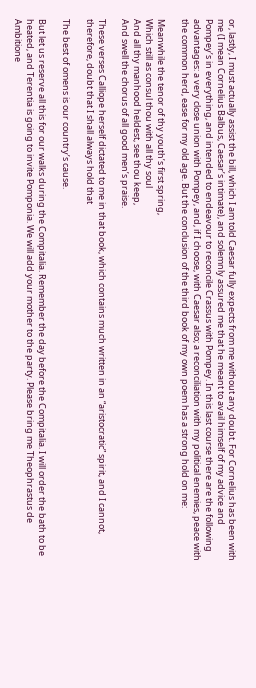or, lastly, I must actually assist the bill, which I am told Caesar fully expects from me without any doubt. For Cornelius has been with me (I mean Cornelius Balbus, Caesar’s intimate), and solemnly assured me that he meant to avail himself of my advice and Pompey’s in everything, and intended to endeavour to reconcile Crassus with Pompey. In this last course there are the following advantages: a very close union with Pompey, and, if I choose, with Caesar also; a reconciliation with my political enemies, peace with the common herd, ease for my old age. But the conclusion of the third book of my own poem has a strong hold on me:

Meanwhile the tenor of thy youth’s first spring,
Which still as consul thou with all thy soul
And all thy manhood heldest, see thou keep,
And swell the chorus of all good men’s praise.

These verses Calliope herself dictated to me in that book, which contains much written in an “aristocratic” spirit, and I cannot, therefore, doubt that I shall always hold that

The best of omens is our country’s cause.

But let us reserve all this for our walks during the Compitalia. Remember the day before the Compitalia. I will order the bath to be heated, and Terentia is going to invite Pomponia. We will add your mother to the party. Please bring me Theophrastus de Ambitione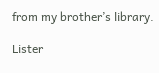from my brother’s library.

Lister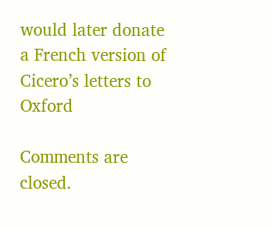would later donate a French version of Cicero’s letters to Oxford

Comments are closed.